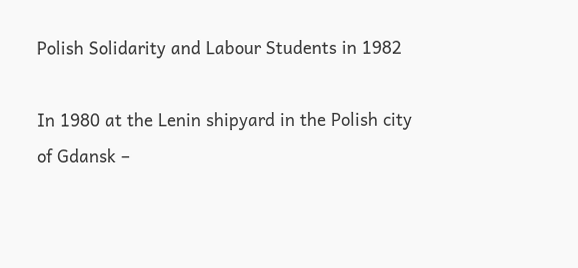Polish Solidarity and Labour Students in 1982

In 1980 at the Lenin shipyard in the Polish city of Gdansk –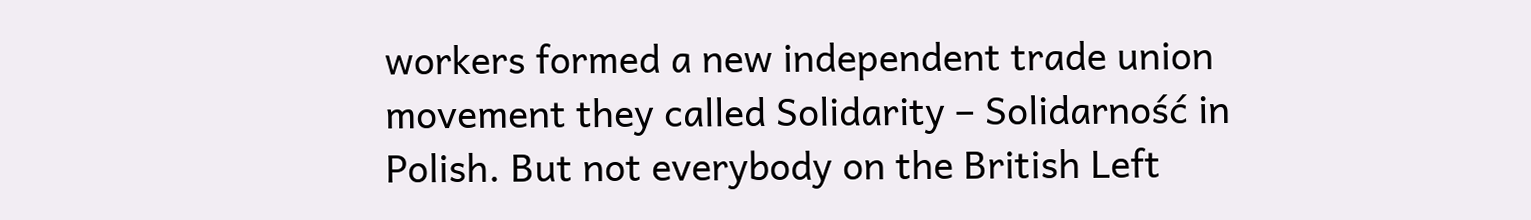workers formed a new independent trade union movement they called Solidarity – Solidarność in Polish. But not everybody on the British Left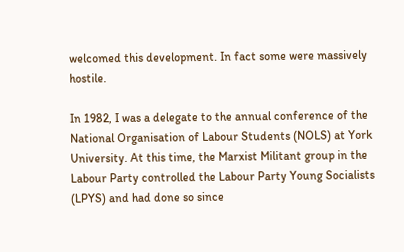welcomed this development. In fact some were massively hostile.

In 1982, I was a delegate to the annual conference of the National Organisation of Labour Students (NOLS) at York University. At this time, the Marxist Militant group in the Labour Party controlled the Labour Party Young Socialists (LPYS) and had done so since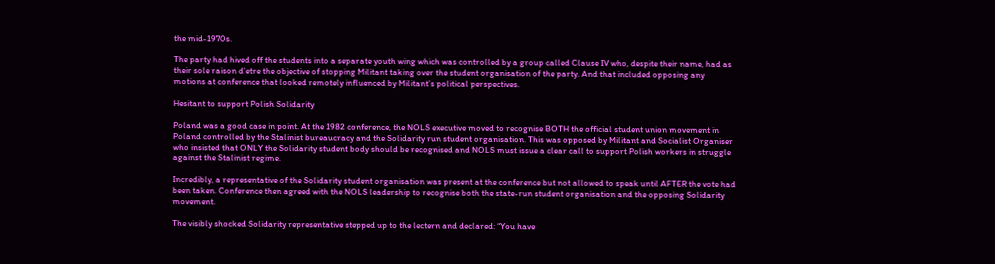the mid-1970s.

The party had hived off the students into a separate youth wing which was controlled by a group called Clause IV who, despite their name, had as their sole raison d’etre the objective of stopping Militant taking over the student organisation of the party. And that included opposing any motions at conference that looked remotely influenced by Militant’s political perspectives.

Hesitant to support Polish Solidarity

Poland was a good case in point. At the 1982 conference, the NOLS executive moved to recognise BOTH the official student union movement in Poland controlled by the Stalinist bureaucracy and the Solidarity run student organisation. This was opposed by Militant and Socialist Organiser who insisted that ONLY the Solidarity student body should be recognised and NOLS must issue a clear call to support Polish workers in struggle against the Stalinist regime.

Incredibly, a representative of the Solidarity student organisation was present at the conference but not allowed to speak until AFTER the vote had been taken. Conference then agreed with the NOLS leadership to recognise both the state-run student organisation and the opposing Solidarity movement.

The visibly shocked Solidarity representative stepped up to the lectern and declared: “You have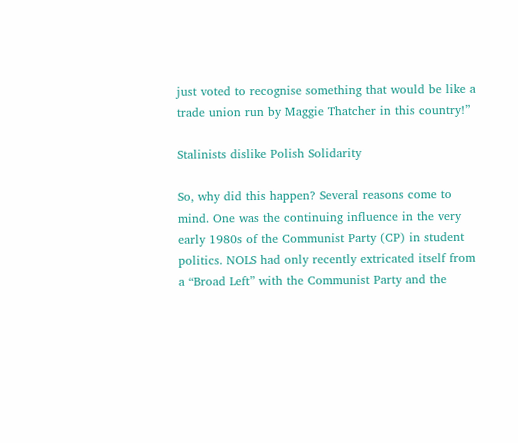just voted to recognise something that would be like a trade union run by Maggie Thatcher in this country!”

Stalinists dislike Polish Solidarity

So, why did this happen? Several reasons come to mind. One was the continuing influence in the very early 1980s of the Communist Party (CP) in student politics. NOLS had only recently extricated itself from a “Broad Left” with the Communist Party and the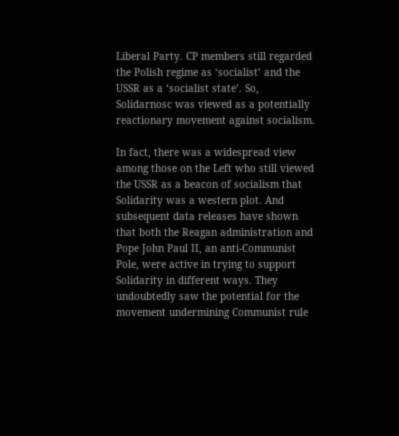Liberal Party. CP members still regarded the Polish regime as ‘socialist’ and the USSR as a ‘socialist state’. So, Solidarnosc was viewed as a potentially reactionary movement against socialism.

In fact, there was a widespread view among those on the Left who still viewed the USSR as a beacon of socialism that Solidarity was a western plot. And subsequent data releases have shown that both the Reagan administration and Pope John Paul II, an anti-Communist Pole, were active in trying to support Solidarity in different ways. They undoubtedly saw the potential for the movement undermining Communist rule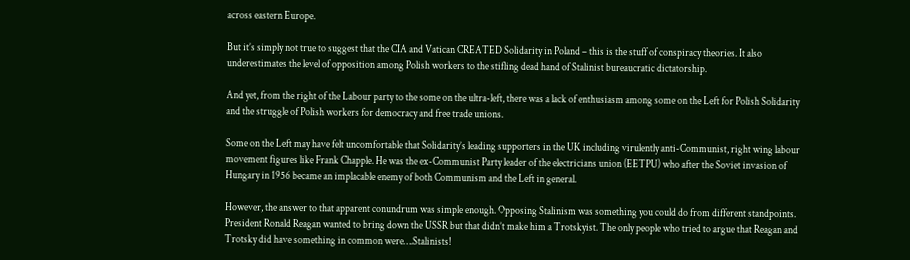across eastern Europe.

But it’s simply not true to suggest that the CIA and Vatican CREATED Solidarity in Poland – this is the stuff of conspiracy theories. It also underestimates the level of opposition among Polish workers to the stifling dead hand of Stalinist bureaucratic dictatorship.

And yet, from the right of the Labour party to the some on the ultra-left, there was a lack of enthusiasm among some on the Left for Polish Solidarity and the struggle of Polish workers for democracy and free trade unions.

Some on the Left may have felt uncomfortable that Solidarity’s leading supporters in the UK including virulently anti-Communist, right wing labour movement figures like Frank Chapple. He was the ex-Communist Party leader of the electricians union (EETPU) who after the Soviet invasion of Hungary in 1956 became an implacable enemy of both Communism and the Left in general.

However, the answer to that apparent conundrum was simple enough. Opposing Stalinism was something you could do from different standpoints. President Ronald Reagan wanted to bring down the USSR but that didn’t make him a Trotskyist. The only people who tried to argue that Reagan and Trotsky did have something in common were….Stalinists!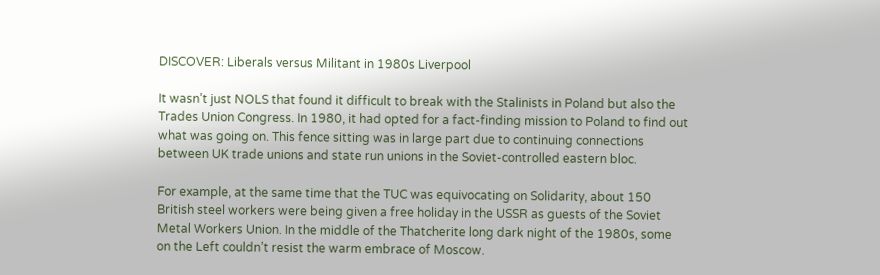DISCOVER: Liberals versus Militant in 1980s Liverpool

It wasn’t just NOLS that found it difficult to break with the Stalinists in Poland but also the Trades Union Congress. In 1980, it had opted for a fact-finding mission to Poland to find out what was going on. This fence sitting was in large part due to continuing connections between UK trade unions and state run unions in the Soviet-controlled eastern bloc.

For example, at the same time that the TUC was equivocating on Solidarity, about 150 British steel workers were being given a free holiday in the USSR as guests of the Soviet Metal Workers Union. In the middle of the Thatcherite long dark night of the 1980s, some on the Left couldn’t resist the warm embrace of Moscow.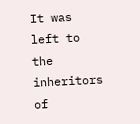It was left to the inheritors of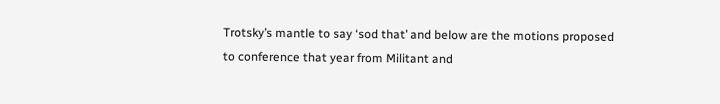Trotsky’s mantle to say ‘sod that’ and below are the motions proposed to conference that year from Militant and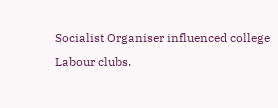Socialist Organiser influenced college Labour clubs.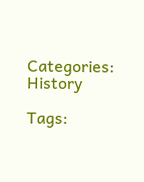Categories: History

Tags: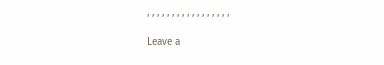, , , , , , , , , , , , , , , , ,

Leave a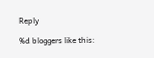Reply

%d bloggers like this: